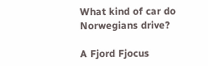What kind of car do Norwegians drive?

A Fjord Fjocus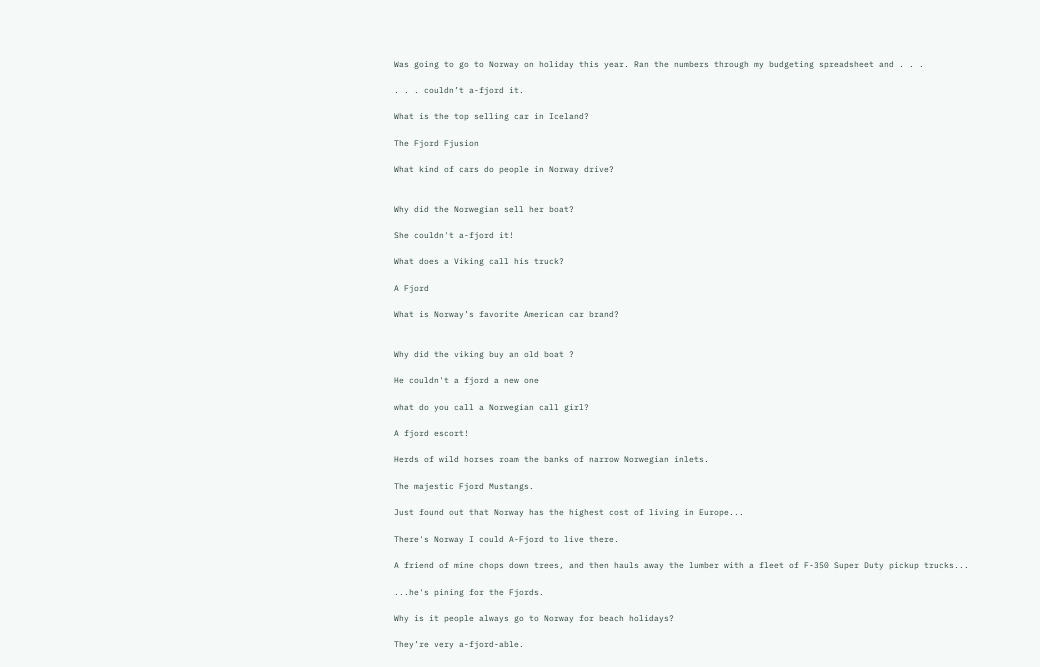Was going to go to Norway on holiday this year. Ran the numbers through my budgeting spreadsheet and . . .

. . . couldn’t a-fjord it.

What is the top selling car in Iceland?

The Fjord Fjusion

What kind of cars do people in Norway drive?


Why did the Norwegian sell her boat?

She couldn't a-fjord it!

What does a Viking call his truck?

A Fjord

What is Norway’s favorite American car brand?


Why did the viking buy an old boat ?

He couldn't a fjord a new one

what do you call a Norwegian call girl?

A fjord escort!

Herds of wild horses roam the banks of narrow Norwegian inlets.

The majestic Fjord Mustangs.

Just found out that Norway has the highest cost of living in Europe...

There's Norway I could A-Fjord to live there.

A friend of mine chops down trees, and then hauls away the lumber with a fleet of F-350 Super Duty pickup trucks...

...he's pining for the Fjords.

Why is it people always go to Norway for beach holidays?

They’re very a-fjord-able.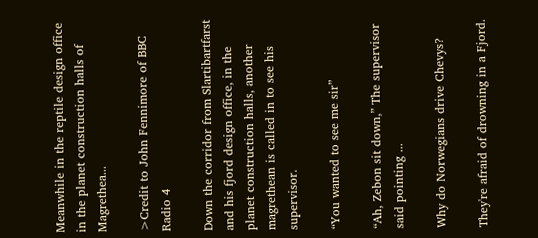Meanwhile in the reptile design office in the planet construction halls of Magrethea...

>Credit to John Fennimore of BBC Radio 4

Down the corridor from Slartibartfarst and his fjord design office, in the planet construction halls, another magrethean is called in to see his supervisor.

“You wanted to see me sir”

“Ah, Zebon sit down,” The supervisor said pointing ...

Why do Norwegians drive Chevys?

They're afraid of drowning in a Fjord.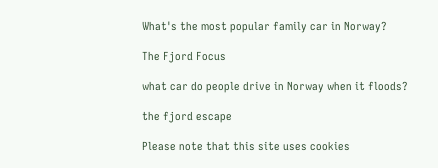What's the most popular family car in Norway?

The Fjord Focus

what car do people drive in Norway when it floods?

the fjord escape

Please note that this site uses cookies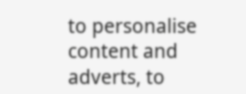to personalise content and adverts, to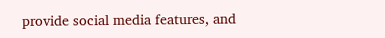provide social media features, and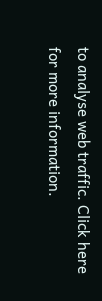to analyse web traffic. Click here for more information.